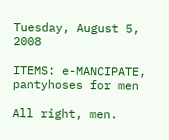Tuesday, August 5, 2008

ITEMS: e-MANCIPATE, pantyhoses for men

All right, men.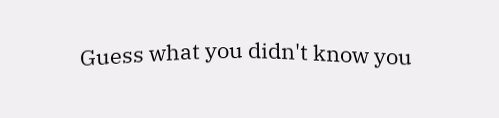Guess what you didn't know you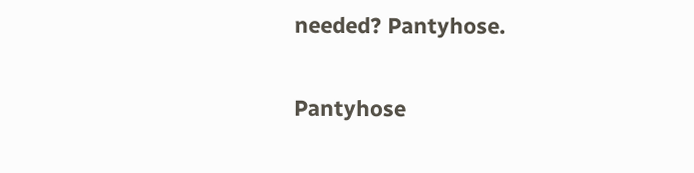needed? Pantyhose.

Pantyhose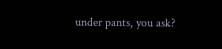under pants, you ask?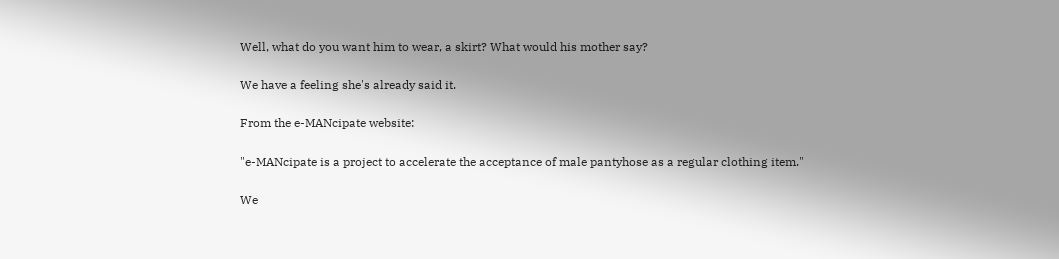Well, what do you want him to wear, a skirt? What would his mother say?

We have a feeling she's already said it.

From the e-MANcipate website:

"e-MANcipate is a project to accelerate the acceptance of male pantyhose as a regular clothing item."

We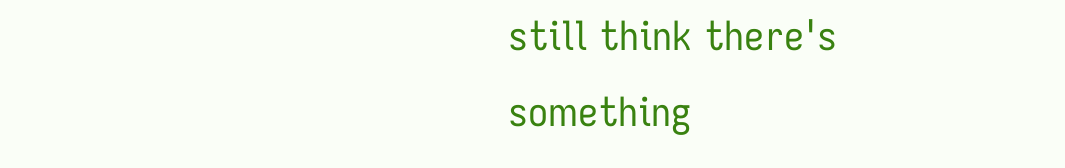still think there's something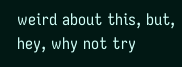weird about this, but, hey, why not try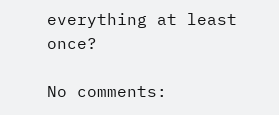everything at least once?

No comments: